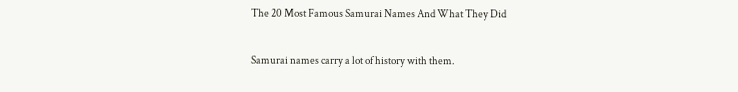The 20 Most Famous Samurai Names And What They Did

Samurai names carry a lot of history with them.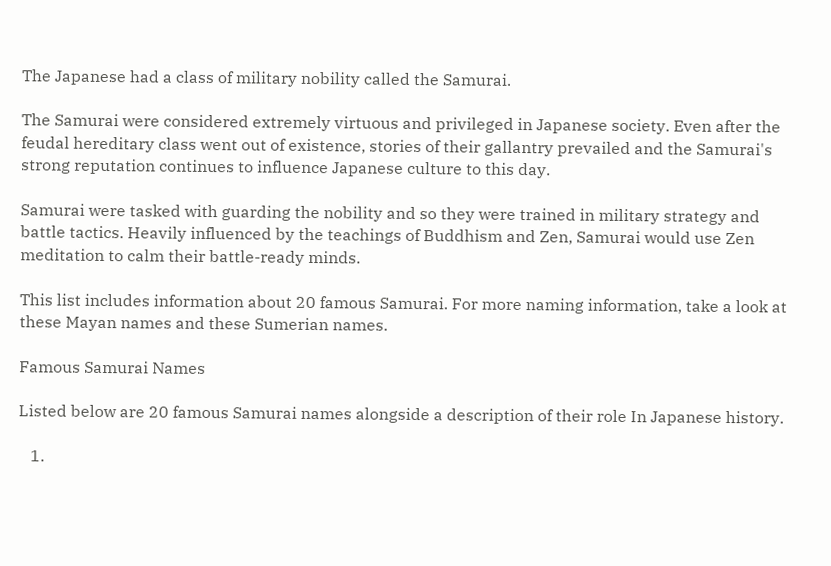The Japanese had a class of military nobility called the Samurai.

The Samurai were considered extremely virtuous and privileged in Japanese society. Even after the feudal hereditary class went out of existence, stories of their gallantry prevailed and the Samurai's strong reputation continues to influence Japanese culture to this day.

Samurai were tasked with guarding the nobility and so they were trained in military strategy and battle tactics. Heavily influenced by the teachings of Buddhism and Zen, Samurai would use Zen meditation to calm their battle-ready minds.

This list includes information about 20 famous Samurai. For more naming information, take a look at these Mayan names and these Sumerian names.

Famous Samurai Names

Listed below are 20 famous Samurai names alongside a description of their role In Japanese history.

   1.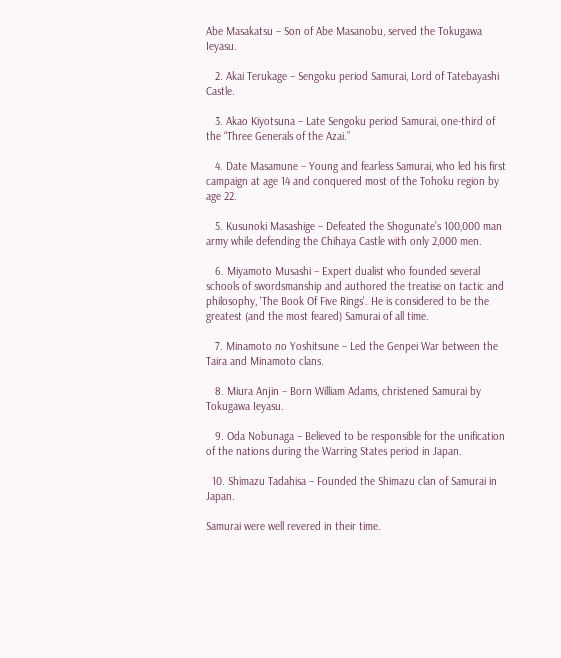Abe Masakatsu – Son of Abe Masanobu, served the Tokugawa Ieyasu.

   2. Akai Terukage – Sengoku period Samurai, Lord of Tatebayashi Castle.

   3. Akao Kiyotsuna – Late Sengoku period Samurai, one-third of the “Three Generals of the Azai.”

   4. Date Masamune – Young and fearless Samurai, who led his first campaign at age 14 and conquered most of the Tohoku region by age 22.

   5. Kusunoki Masashige – Defeated the Shogunate’s 100,000 man army while defending the Chihaya Castle with only 2,000 men.

   6. Miyamoto Musashi – Expert dualist who founded several schools of swordsmanship and authored the treatise on tactic and philosophy, 'The Book Of Five Rings'. He is considered to be the greatest (and the most feared) Samurai of all time.

   7. Minamoto no Yoshitsune – Led the Genpei War between the Taira and Minamoto clans.

   8. Miura Anjin – Born William Adams, christened Samurai by Tokugawa Ieyasu.

   9. Oda Nobunaga – Believed to be responsible for the unification of the nations during the Warring States period in Japan.

  10. Shimazu Tadahisa – Founded the Shimazu clan of Samurai in Japan.

Samurai were well revered in their time.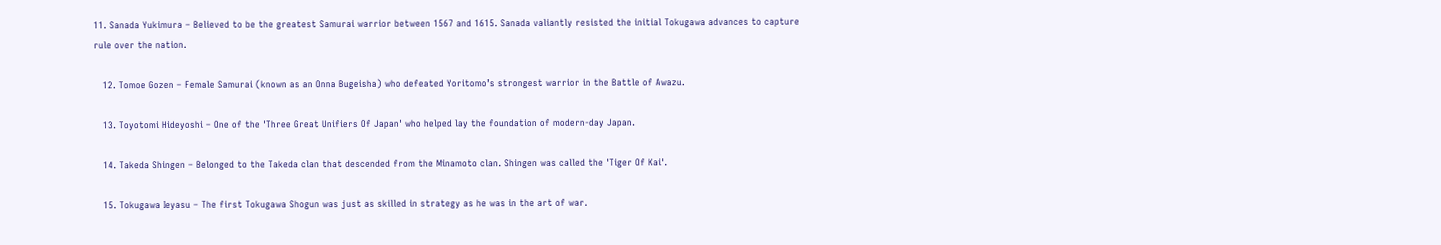11. Sanada Yukimura – Believed to be the greatest Samurai warrior between 1567 and 1615. Sanada valiantly resisted the initial Tokugawa advances to capture rule over the nation.

   12. Tomoe Gozen – Female Samurai (known as an Onna Bugeisha) who defeated Yoritomo’s strongest warrior in the Battle of Awazu.

   13. Toyotomi Hideyoshi – One of the 'Three Great Unifiers Of Japan' who helped lay the foundation of modern-day Japan.

   14. Takeda Shingen – Belonged to the Takeda clan that descended from the Minamoto clan. Shingen was called the 'Tiger Of Kai'.

   15. Tokugawa Ieyasu – The first Tokugawa Shogun was just as skilled in strategy as he was in the art of war.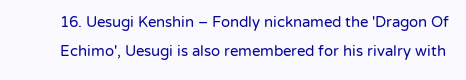16. Uesugi Kenshin – Fondly nicknamed the 'Dragon Of Echimo', Uesugi is also remembered for his rivalry with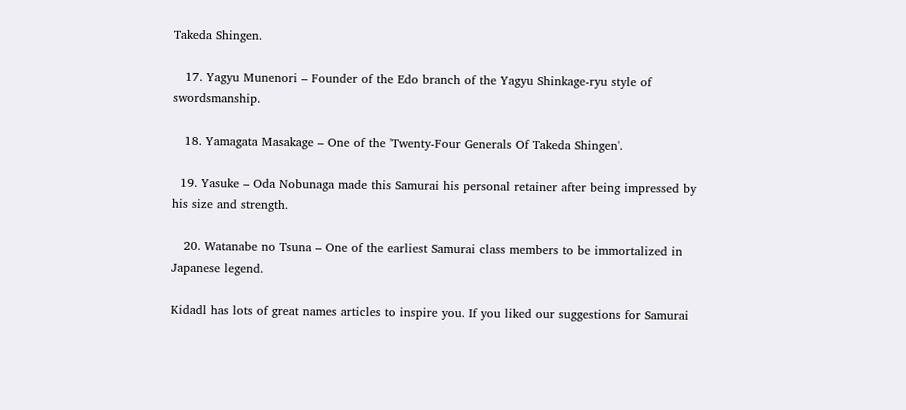Takeda Shingen.

   17. Yagyu Munenori – Founder of the Edo branch of the Yagyu Shinkage-ryu style of swordsmanship.

   18. Yamagata Masakage – One of the 'Twenty-Four Generals Of Takeda Shingen'.

  19. Yasuke – Oda Nobunaga made this Samurai his personal retainer after being impressed by his size and strength.

   20. Watanabe no Tsuna – One of the earliest Samurai class members to be immortalized in Japanese legend.

Kidadl has lots of great names articles to inspire you. If you liked our suggestions for Samurai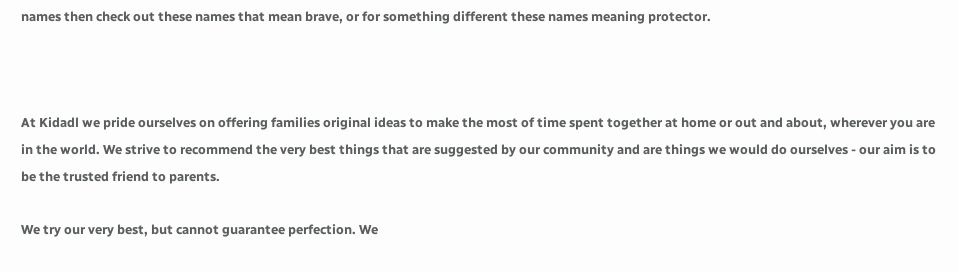names then check out these names that mean brave, or for something different these names meaning protector.



At Kidadl we pride ourselves on offering families original ideas to make the most of time spent together at home or out and about, wherever you are in the world. We strive to recommend the very best things that are suggested by our community and are things we would do ourselves - our aim is to be the trusted friend to parents.

We try our very best, but cannot guarantee perfection. We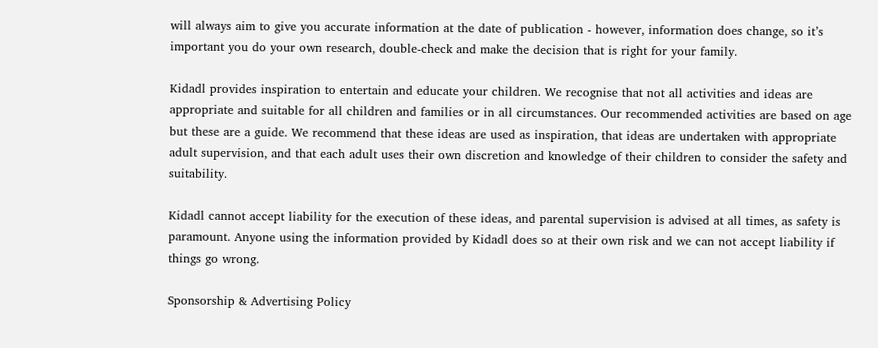will always aim to give you accurate information at the date of publication - however, information does change, so it’s important you do your own research, double-check and make the decision that is right for your family.

Kidadl provides inspiration to entertain and educate your children. We recognise that not all activities and ideas are appropriate and suitable for all children and families or in all circumstances. Our recommended activities are based on age but these are a guide. We recommend that these ideas are used as inspiration, that ideas are undertaken with appropriate adult supervision, and that each adult uses their own discretion and knowledge of their children to consider the safety and suitability.

Kidadl cannot accept liability for the execution of these ideas, and parental supervision is advised at all times, as safety is paramount. Anyone using the information provided by Kidadl does so at their own risk and we can not accept liability if things go wrong.

Sponsorship & Advertising Policy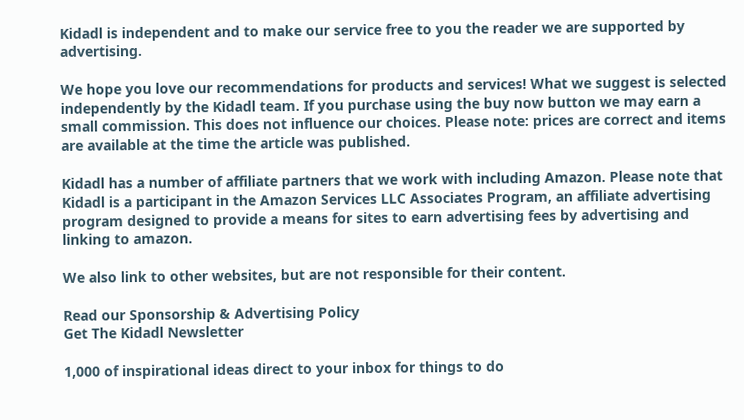Kidadl is independent and to make our service free to you the reader we are supported by advertising.

We hope you love our recommendations for products and services! What we suggest is selected independently by the Kidadl team. If you purchase using the buy now button we may earn a small commission. This does not influence our choices. Please note: prices are correct and items are available at the time the article was published.

Kidadl has a number of affiliate partners that we work with including Amazon. Please note that Kidadl is a participant in the Amazon Services LLC Associates Program, an affiliate advertising program designed to provide a means for sites to earn advertising fees by advertising and linking to amazon.

We also link to other websites, but are not responsible for their content.

Read our Sponsorship & Advertising Policy
Get The Kidadl Newsletter

1,000 of inspirational ideas direct to your inbox for things to do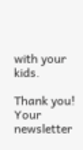with your kids.

Thank you! Your newsletter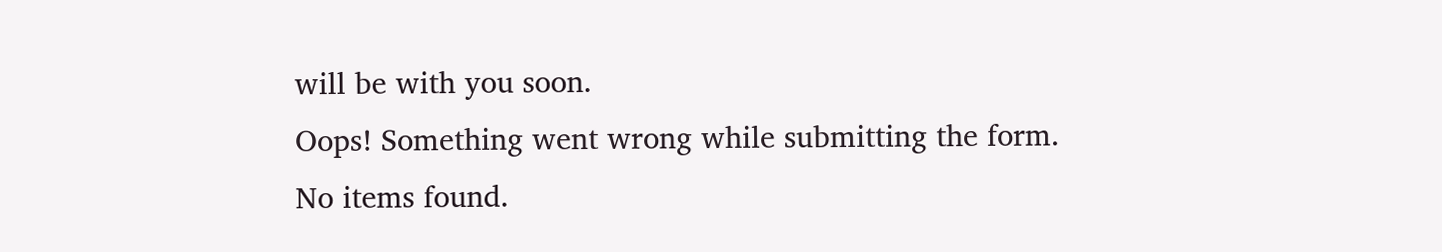will be with you soon.
Oops! Something went wrong while submitting the form.
No items found.